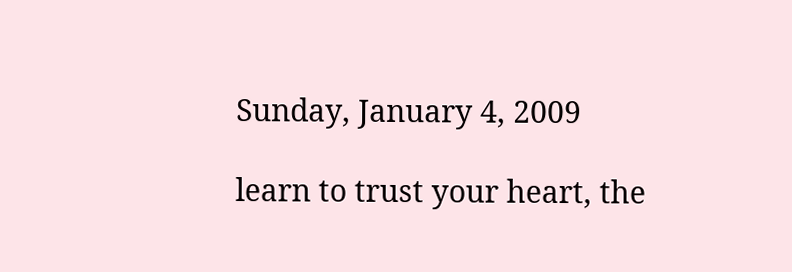Sunday, January 4, 2009

learn to trust your heart, the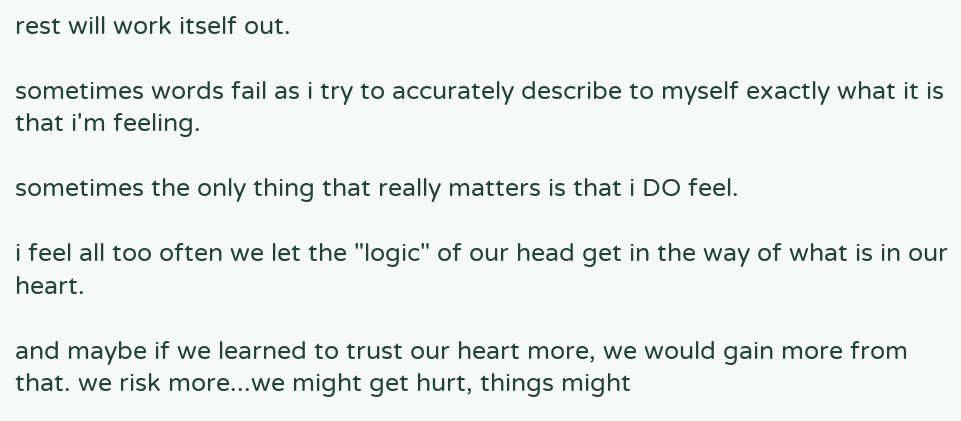rest will work itself out.

sometimes words fail as i try to accurately describe to myself exactly what it is that i'm feeling.

sometimes the only thing that really matters is that i DO feel.

i feel all too often we let the "logic" of our head get in the way of what is in our heart.

and maybe if we learned to trust our heart more, we would gain more from that. we risk more...we might get hurt, things might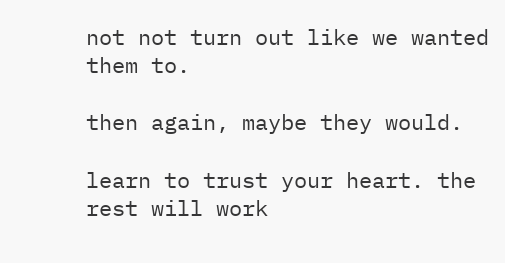not not turn out like we wanted them to.

then again, maybe they would.

learn to trust your heart. the rest will work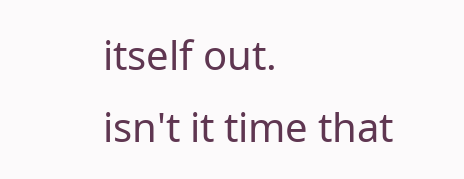itself out.
isn't it time that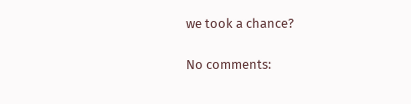we took a chance?

No comments: